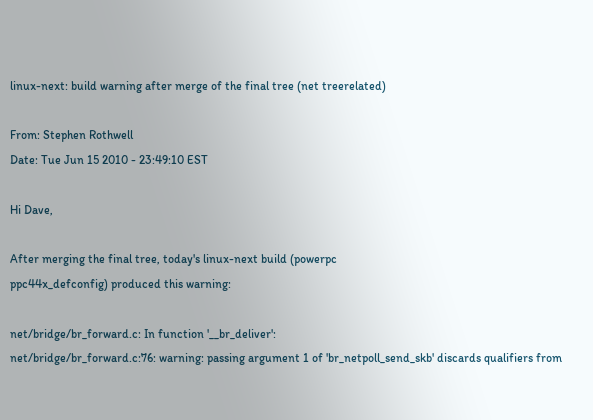linux-next: build warning after merge of the final tree (net treerelated)

From: Stephen Rothwell
Date: Tue Jun 15 2010 - 23:49:10 EST

Hi Dave,

After merging the final tree, today's linux-next build (powerpc
ppc44x_defconfig) produced this warning:

net/bridge/br_forward.c: In function '__br_deliver':
net/bridge/br_forward.c:76: warning: passing argument 1 of 'br_netpoll_send_skb' discards qualifiers from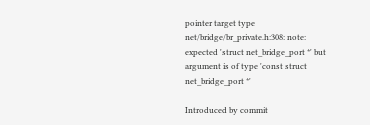pointer target type
net/bridge/br_private.h:308: note: expected 'struct net_bridge_port *' but argument is of type 'const struct net_bridge_port *'

Introduced by commit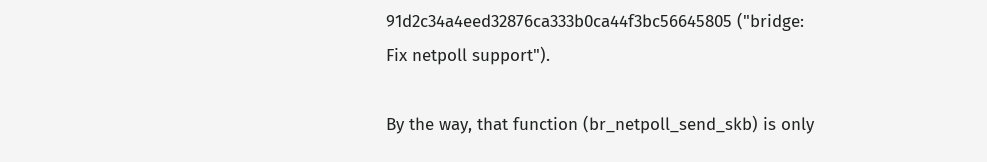91d2c34a4eed32876ca333b0ca44f3bc56645805 ("bridge:
Fix netpoll support").

By the way, that function (br_netpoll_send_skb) is only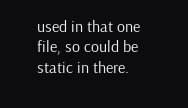used in that one
file, so could be static in there.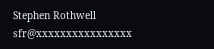Stephen Rothwell sfr@xxxxxxxxxxxxxxxx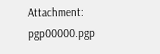Attachment: pgp00000.pgp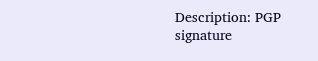Description: PGP signature